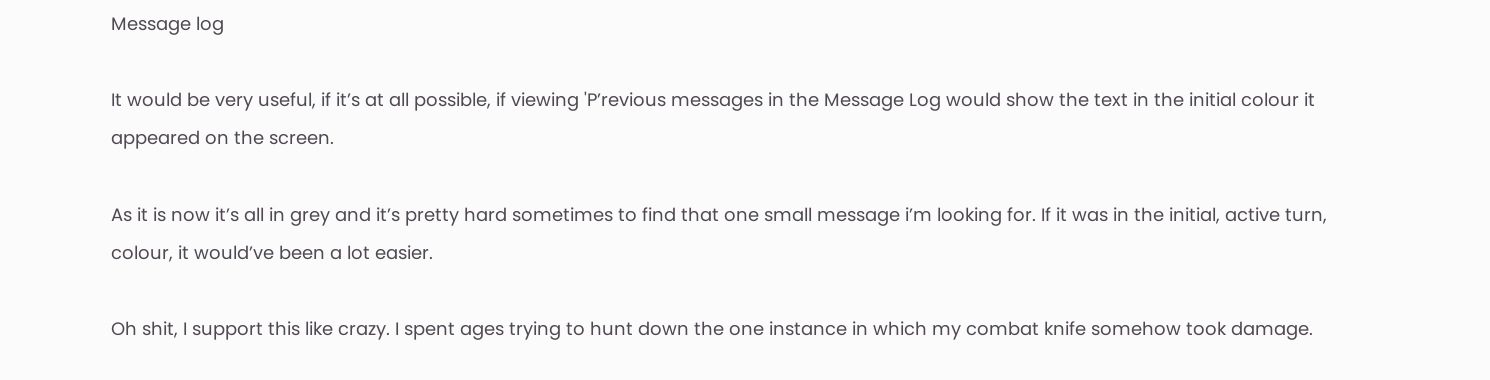Message log

It would be very useful, if it’s at all possible, if viewing 'P’revious messages in the Message Log would show the text in the initial colour it appeared on the screen.

As it is now it’s all in grey and it’s pretty hard sometimes to find that one small message i’m looking for. If it was in the initial, active turn, colour, it would’ve been a lot easier.

Oh shit, I support this like crazy. I spent ages trying to hunt down the one instance in which my combat knife somehow took damage.